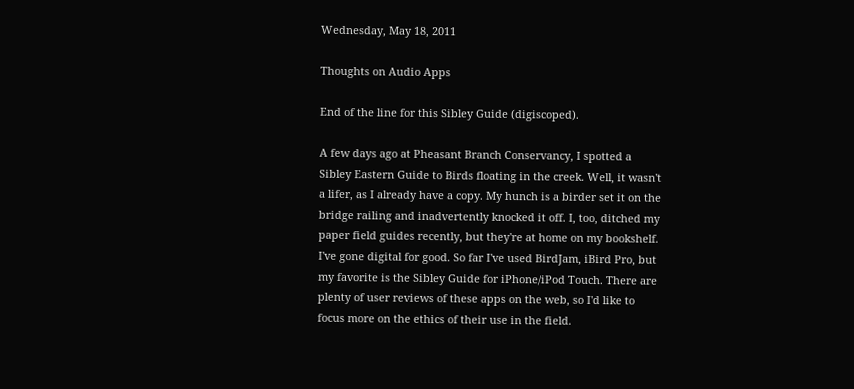Wednesday, May 18, 2011

Thoughts on Audio Apps

End of the line for this Sibley Guide (digiscoped).

A few days ago at Pheasant Branch Conservancy, I spotted a Sibley Eastern Guide to Birds floating in the creek. Well, it wasn't a lifer, as I already have a copy. My hunch is a birder set it on the bridge railing and inadvertently knocked it off. I, too, ditched my paper field guides recently, but they're at home on my bookshelf. I've gone digital for good. So far I've used BirdJam, iBird Pro, but my favorite is the Sibley Guide for iPhone/iPod Touch. There are plenty of user reviews of these apps on the web, so I'd like to focus more on the ethics of their use in the field.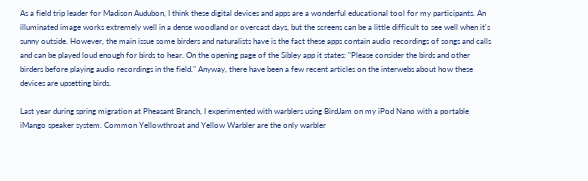As a field trip leader for Madison Audubon, I think these digital devices and apps are a wonderful educational tool for my participants. An illuminated image works extremely well in a dense woodland or overcast days, but the screens can be a little difficult to see well when it's sunny outside. However, the main issue some birders and naturalists have is the fact these apps contain audio recordings of songs and calls and can be played loud enough for birds to hear. On the opening page of the Sibley app it states: "Please consider the birds and other birders before playing audio recordings in the field." Anyway, there have been a few recent articles on the interwebs about how these devices are upsetting birds.

Last year during spring migration at Pheasant Branch, I experimented with warblers using BirdJam on my iPod Nano with a portable iMango speaker system. Common Yellowthroat and Yellow Warbler are the only warbler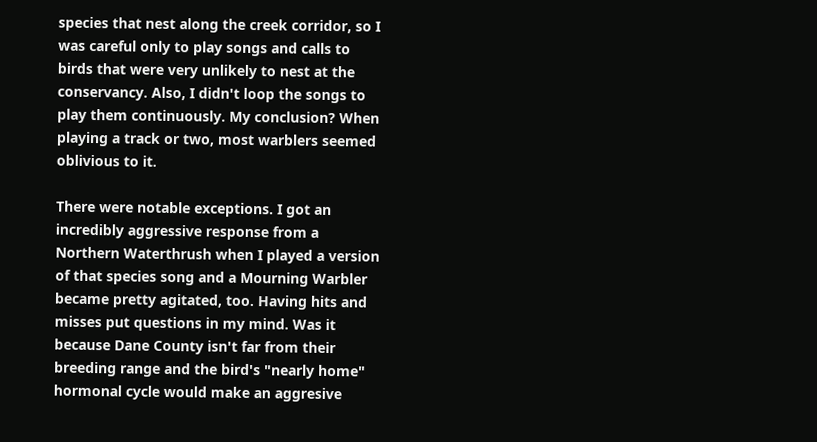species that nest along the creek corridor, so I was careful only to play songs and calls to birds that were very unlikely to nest at the conservancy. Also, I didn't loop the songs to play them continuously. My conclusion? When playing a track or two, most warblers seemed oblivious to it.

There were notable exceptions. I got an incredibly aggressive response from a Northern Waterthrush when I played a version of that species song and a Mourning Warbler became pretty agitated, too. Having hits and misses put questions in my mind. Was it because Dane County isn't far from their breeding range and the bird's "nearly home" hormonal cycle would make an aggresive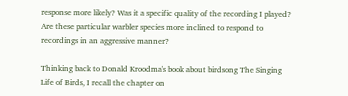response more likely? Was it a specific quality of the recording I played? Are these particular warbler species more inclined to respond to recordings in an aggressive manner?

Thinking back to Donald Kroodma's book about birdsong The Singing Life of Birds, I recall the chapter on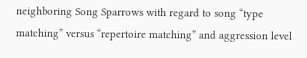neighboring Song Sparrows with regard to song “type matching” versus “repertoire matching” and aggression level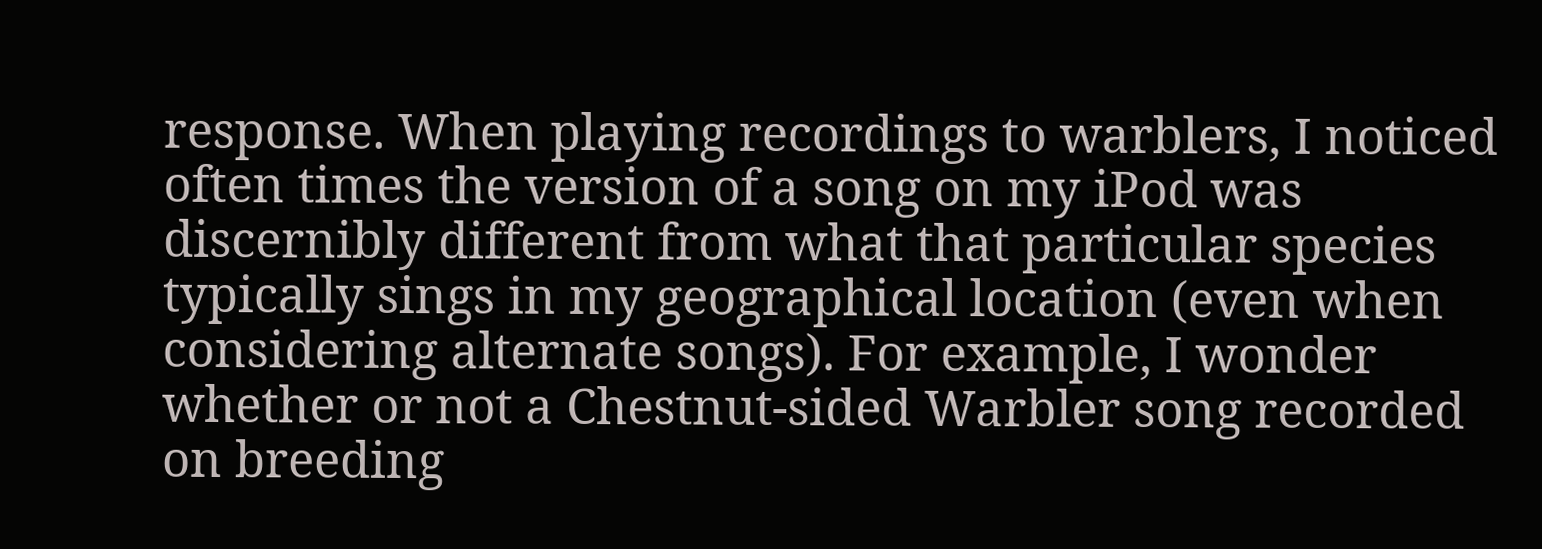response. When playing recordings to warblers, I noticed often times the version of a song on my iPod was discernibly different from what that particular species typically sings in my geographical location (even when considering alternate songs). For example, I wonder whether or not a Chestnut-sided Warbler song recorded on breeding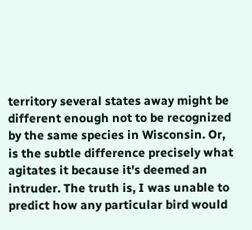territory several states away might be different enough not to be recognized by the same species in Wisconsin. Or, is the subtle difference precisely what agitates it because it's deemed an intruder. The truth is, I was unable to predict how any particular bird would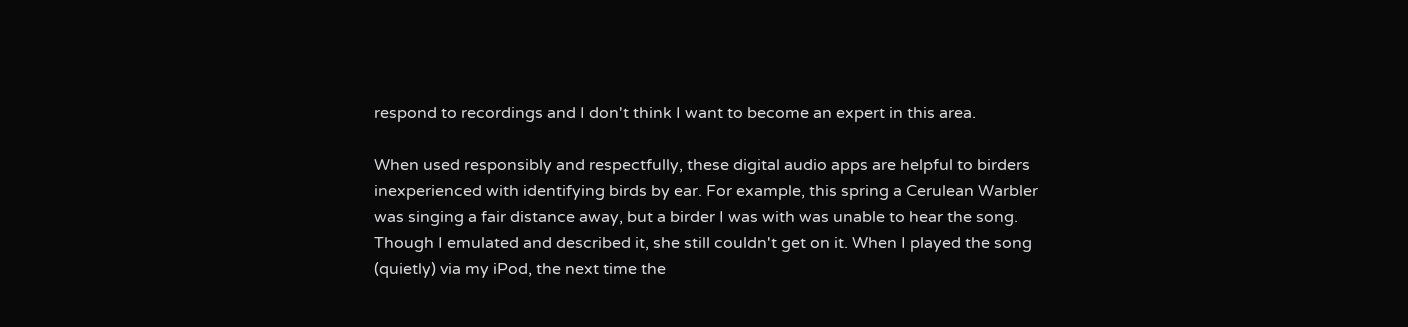respond to recordings and I don't think I want to become an expert in this area.

When used responsibly and respectfully, these digital audio apps are helpful to birders inexperienced with identifying birds by ear. For example, this spring a Cerulean Warbler was singing a fair distance away, but a birder I was with was unable to hear the song. Though I emulated and described it, she still couldn't get on it. When I played the song (quietly) via my iPod, the next time the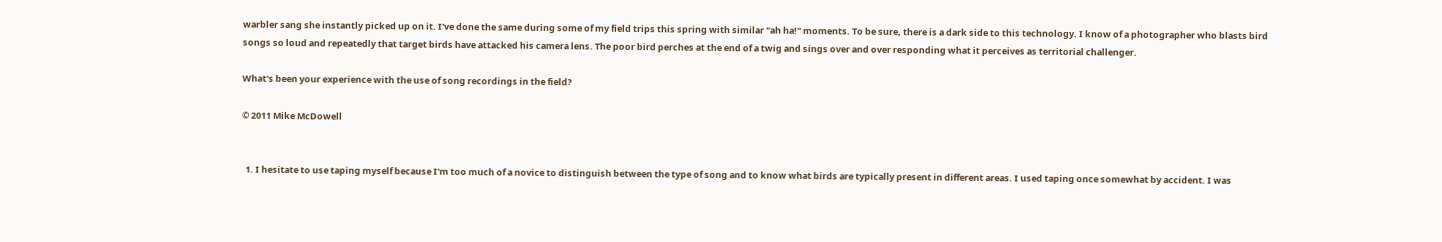warbler sang she instantly picked up on it. I've done the same during some of my field trips this spring with similar "ah ha!" moments. To be sure, there is a dark side to this technology. I know of a photographer who blasts bird songs so loud and repeatedly that target birds have attacked his camera lens. The poor bird perches at the end of a twig and sings over and over responding what it perceives as territorial challenger.

What's been your experience with the use of song recordings in the field?

© 2011 Mike McDowell


  1. I hesitate to use taping myself because I'm too much of a novice to distinguish between the type of song and to know what birds are typically present in different areas. I used taping once somewhat by accident. I was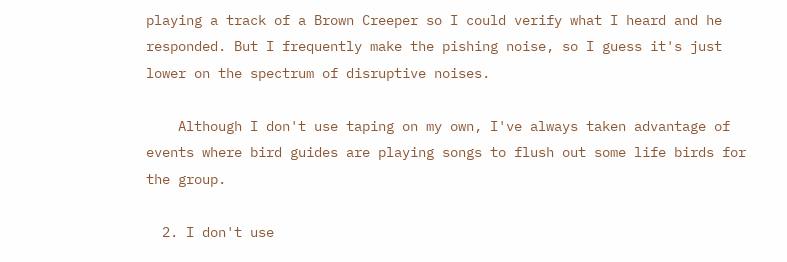playing a track of a Brown Creeper so I could verify what I heard and he responded. But I frequently make the pishing noise, so I guess it's just lower on the spectrum of disruptive noises.

    Although I don't use taping on my own, I've always taken advantage of events where bird guides are playing songs to flush out some life birds for the group.

  2. I don't use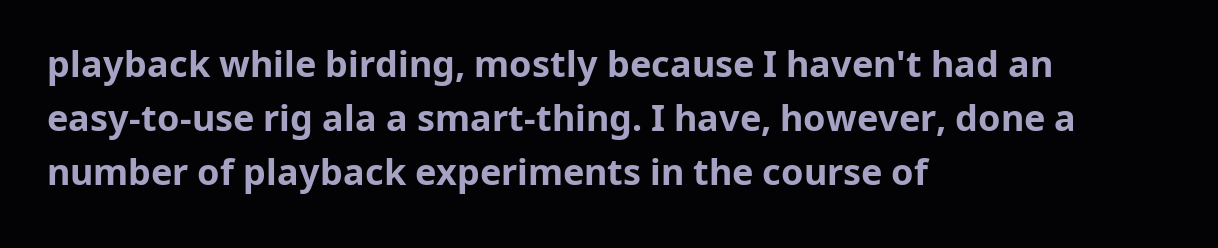playback while birding, mostly because I haven't had an easy-to-use rig ala a smart-thing. I have, however, done a number of playback experiments in the course of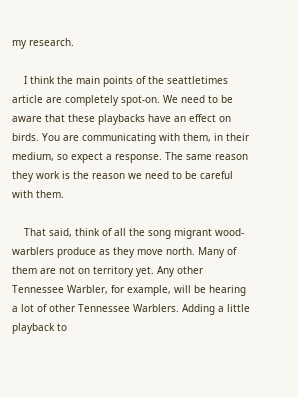my research.

    I think the main points of the seattletimes article are completely spot-on. We need to be aware that these playbacks have an effect on birds. You are communicating with them, in their medium, so expect a response. The same reason they work is the reason we need to be careful with them.

    That said, think of all the song migrant wood-warblers produce as they move north. Many of them are not on territory yet. Any other Tennessee Warbler, for example, will be hearing a lot of other Tennessee Warblers. Adding a little playback to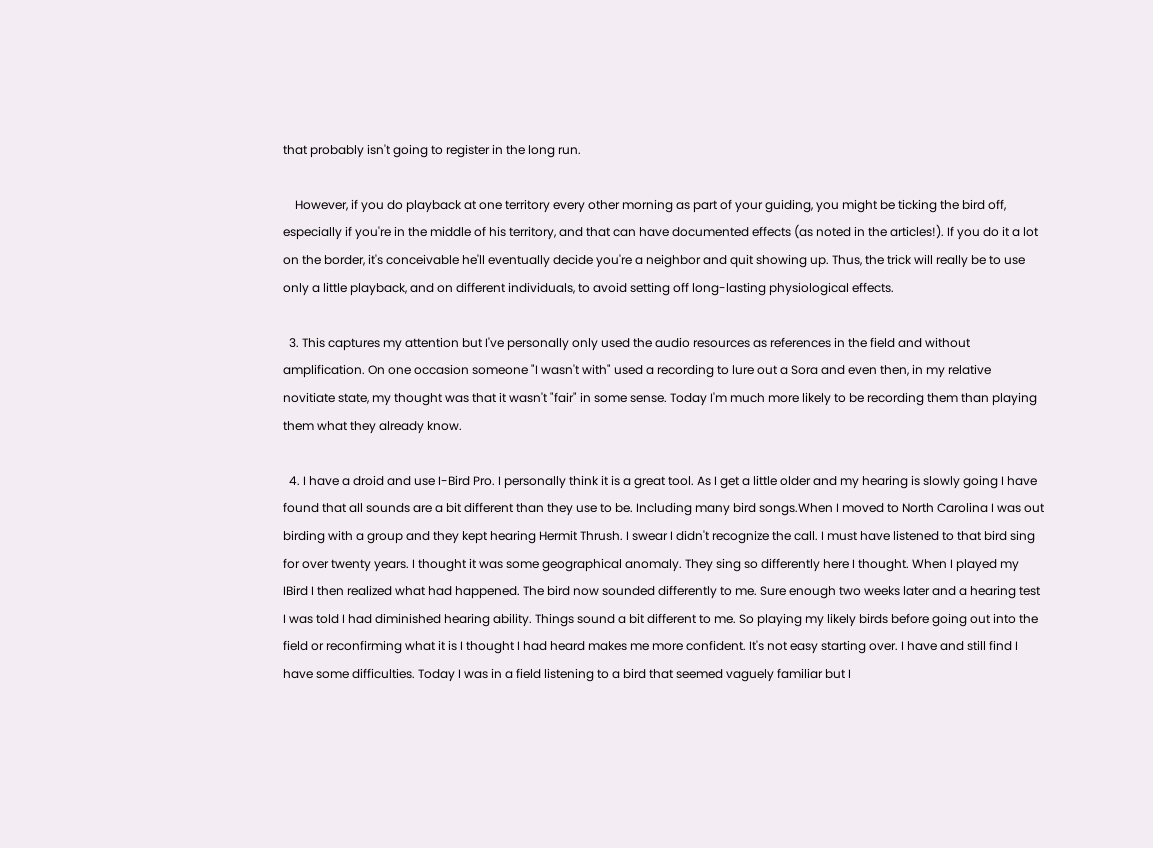that probably isn't going to register in the long run.

    However, if you do playback at one territory every other morning as part of your guiding, you might be ticking the bird off, especially if you're in the middle of his territory, and that can have documented effects (as noted in the articles!). If you do it a lot on the border, it's conceivable he'll eventually decide you're a neighbor and quit showing up. Thus, the trick will really be to use only a little playback, and on different individuals, to avoid setting off long-lasting physiological effects.

  3. This captures my attention but I've personally only used the audio resources as references in the field and without amplification. On one occasion someone "I wasn't with" used a recording to lure out a Sora and even then, in my relative novitiate state, my thought was that it wasn't "fair" in some sense. Today I'm much more likely to be recording them than playing them what they already know.

  4. I have a droid and use I-Bird Pro. I personally think it is a great tool. As I get a little older and my hearing is slowly going I have found that all sounds are a bit different than they use to be. Including many bird songs.When I moved to North Carolina I was out birding with a group and they kept hearing Hermit Thrush. I swear I didn't recognize the call. I must have listened to that bird sing for over twenty years. I thought it was some geographical anomaly. They sing so differently here I thought. When I played my IBird I then realized what had happened. The bird now sounded differently to me. Sure enough two weeks later and a hearing test I was told I had diminished hearing ability. Things sound a bit different to me. So playing my likely birds before going out into the field or reconfirming what it is I thought I had heard makes me more confident. It's not easy starting over. I have and still find I have some difficulties. Today I was in a field listening to a bird that seemed vaguely familiar but I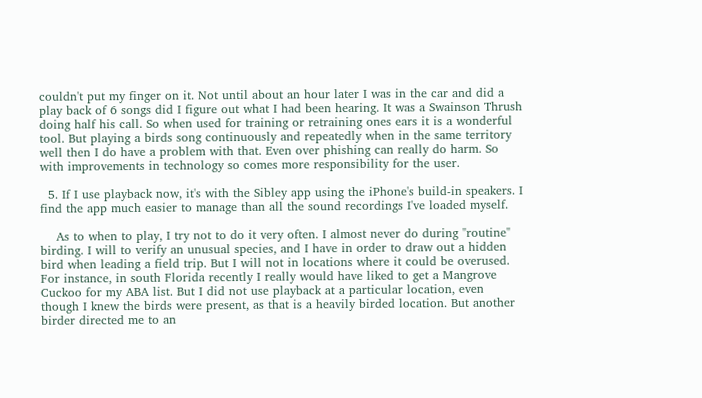couldn't put my finger on it. Not until about an hour later I was in the car and did a play back of 6 songs did I figure out what I had been hearing. It was a Swainson Thrush doing half his call. So when used for training or retraining ones ears it is a wonderful tool. But playing a birds song continuously and repeatedly when in the same territory well then I do have a problem with that. Even over phishing can really do harm. So with improvements in technology so comes more responsibility for the user.

  5. If I use playback now, it's with the Sibley app using the iPhone's build-in speakers. I find the app much easier to manage than all the sound recordings I've loaded myself.

    As to when to play, I try not to do it very often. I almost never do during "routine" birding. I will to verify an unusual species, and I have in order to draw out a hidden bird when leading a field trip. But I will not in locations where it could be overused. For instance, in south Florida recently I really would have liked to get a Mangrove Cuckoo for my ABA list. But I did not use playback at a particular location, even though I knew the birds were present, as that is a heavily birded location. But another birder directed me to an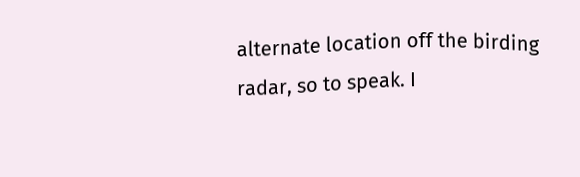alternate location off the birding radar, so to speak. I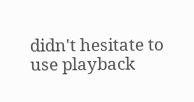didn't hesitate to use playback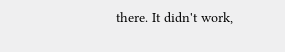there. It didn't work,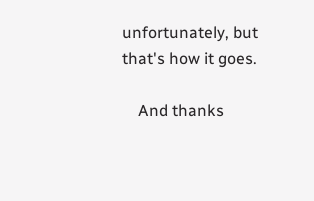unfortunately, but that's how it goes.

    And thanks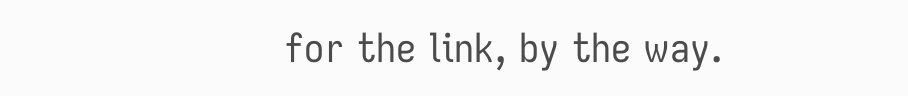for the link, by the way.